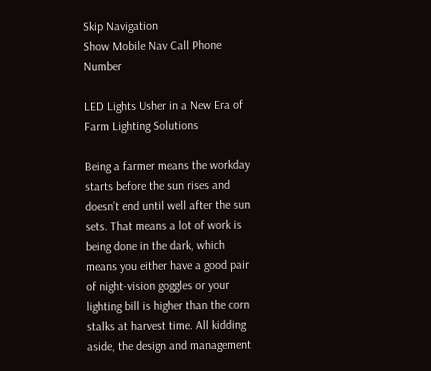Skip Navigation
Show Mobile Nav Call Phone Number

LED Lights Usher in a New Era of Farm Lighting Solutions

Being a farmer means the workday starts before the sun rises and doesn’t end until well after the sun sets. That means a lot of work is being done in the dark, which means you either have a good pair of night-vision goggles or your lighting bill is higher than the corn stalks at harvest time. All kidding aside, the design and management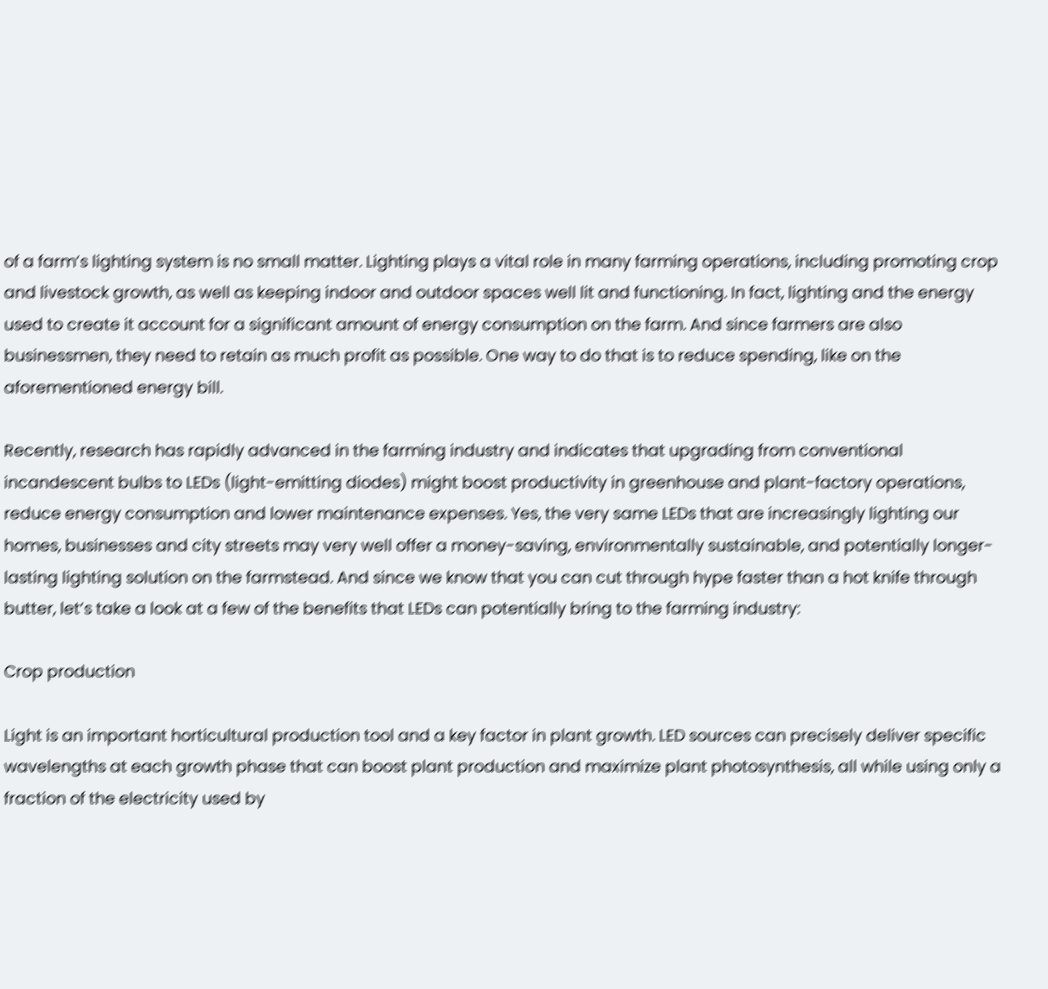of a farm’s lighting system is no small matter. Lighting plays a vital role in many farming operations, including promoting crop and livestock growth, as well as keeping indoor and outdoor spaces well lit and functioning. In fact, lighting and the energy used to create it account for a significant amount of energy consumption on the farm. And since farmers are also businessmen, they need to retain as much profit as possible. One way to do that is to reduce spending, like on the aforementioned energy bill.

Recently, research has rapidly advanced in the farming industry and indicates that upgrading from conventional incandescent bulbs to LEDs (light-emitting diodes) might boost productivity in greenhouse and plant-factory operations, reduce energy consumption and lower maintenance expenses. Yes, the very same LEDs that are increasingly lighting our homes, businesses and city streets may very well offer a money-saving, environmentally sustainable, and potentially longer-lasting lighting solution on the farmstead. And since we know that you can cut through hype faster than a hot knife through butter, let’s take a look at a few of the benefits that LEDs can potentially bring to the farming industry:

Crop production

Light is an important horticultural production tool and a key factor in plant growth. LED sources can precisely deliver specific wavelengths at each growth phase that can boost plant production and maximize plant photosynthesis, all while using only a fraction of the electricity used by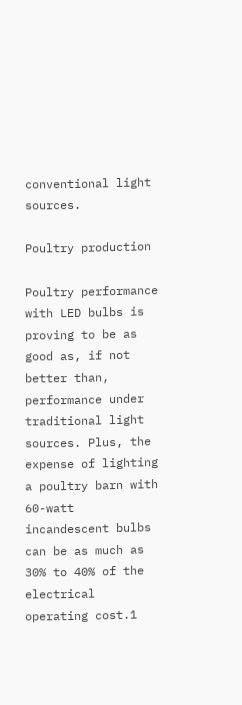conventional light sources.

Poultry production

Poultry performance with LED bulbs is proving to be as good as, if not better than, performance under traditional light sources. Plus, the expense of lighting a poultry barn with 60-watt incandescent bulbs can be as much as 30% to 40% of the electrical operating cost.1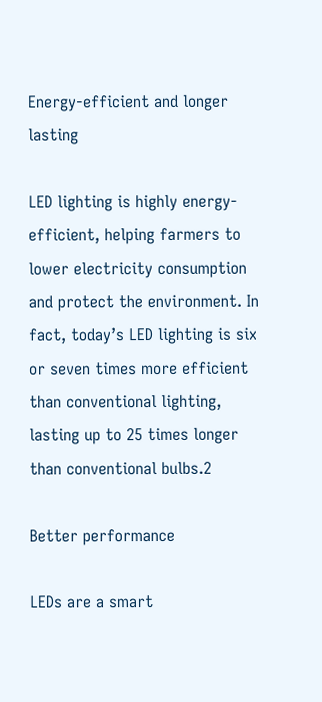Energy-efficient and longer lasting

LED lighting is highly energy-efficient, helping farmers to lower electricity consumption and protect the environment. In fact, today’s LED lighting is six or seven times more efficient than conventional lighting, lasting up to 25 times longer than conventional bulbs.2

Better performance

LEDs are a smart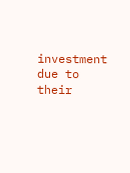investment due to their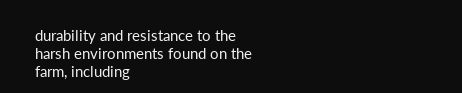durability and resistance to the harsh environments found on the farm, including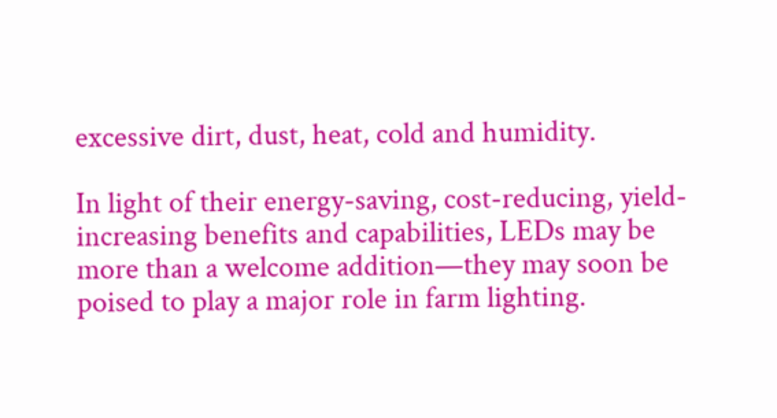excessive dirt, dust, heat, cold and humidity.

In light of their energy-saving, cost-reducing, yield-increasing benefits and capabilities, LEDs may be more than a welcome addition—they may soon be poised to play a major role in farm lighting.